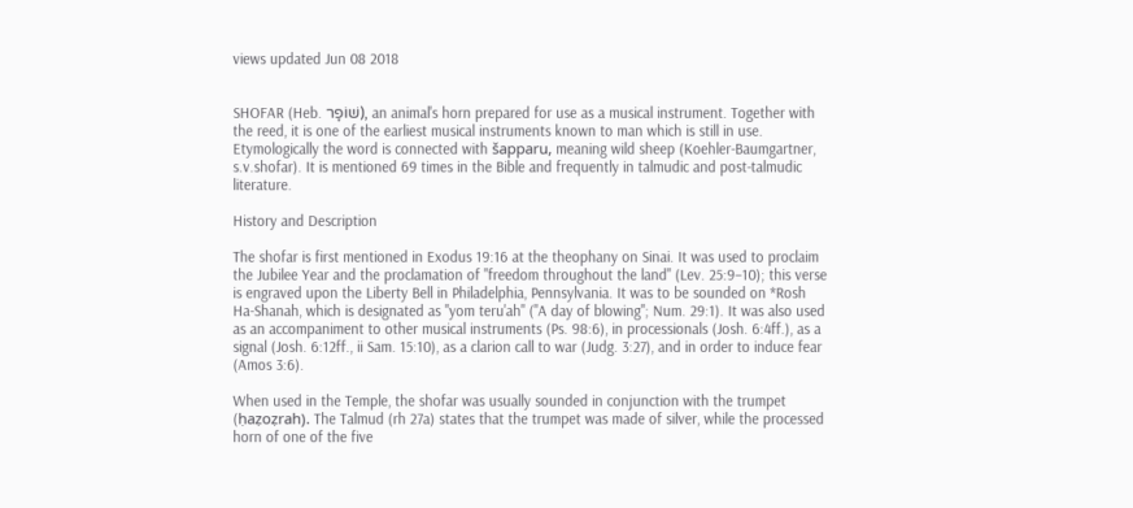views updated Jun 08 2018


SHOFAR (Heb. שׁוֹפָר), an animal's horn prepared for use as a musical instrument. Together with the reed, it is one of the earliest musical instruments known to man which is still in use. Etymologically the word is connected with šapparu, meaning wild sheep (Koehler-Baumgartner, s.v.shofar). It is mentioned 69 times in the Bible and frequently in talmudic and post-talmudic literature.

History and Description

The shofar is first mentioned in Exodus 19:16 at the theophany on Sinai. It was used to proclaim the Jubilee Year and the proclamation of "freedom throughout the land" (Lev. 25:9–10); this verse is engraved upon the Liberty Bell in Philadelphia, Pennsylvania. It was to be sounded on *Rosh Ha-Shanah, which is designated as "yom teru'ah" ("A day of blowing"; Num. 29:1). It was also used as an accompaniment to other musical instruments (Ps. 98:6), in processionals (Josh. 6:4ff.), as a signal (Josh. 6:12ff., ii Sam. 15:10), as a clarion call to war (Judg. 3:27), and in order to induce fear (Amos 3:6).

When used in the Temple, the shofar was usually sounded in conjunction with the trumpet (ḥaẓoẓrah). The Talmud (rh 27a) states that the trumpet was made of silver, while the processed horn of one of the five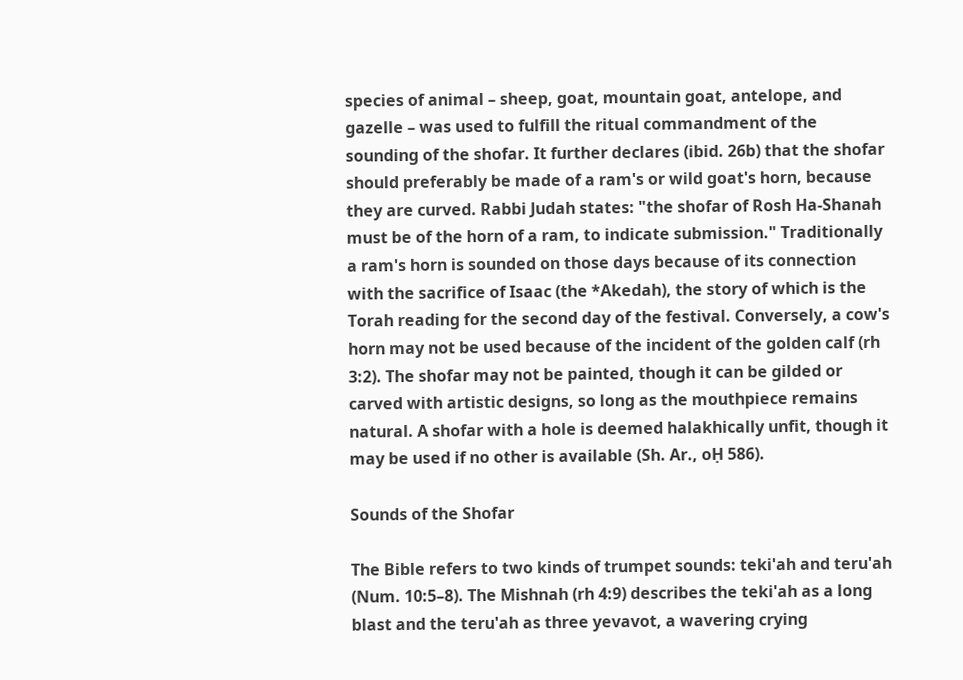species of animal – sheep, goat, mountain goat, antelope, and gazelle – was used to fulfill the ritual commandment of the sounding of the shofar. It further declares (ibid. 26b) that the shofar should preferably be made of a ram's or wild goat's horn, because they are curved. Rabbi Judah states: "the shofar of Rosh Ha-Shanah must be of the horn of a ram, to indicate submission." Traditionally a ram's horn is sounded on those days because of its connection with the sacrifice of Isaac (the *Akedah), the story of which is the Torah reading for the second day of the festival. Conversely, a cow's horn may not be used because of the incident of the golden calf (rh 3:2). The shofar may not be painted, though it can be gilded or carved with artistic designs, so long as the mouthpiece remains natural. A shofar with a hole is deemed halakhically unfit, though it may be used if no other is available (Sh. Ar., oḤ 586).

Sounds of the Shofar

The Bible refers to two kinds of trumpet sounds: teki'ah and teru'ah (Num. 10:5–8). The Mishnah (rh 4:9) describes the teki'ah as a long blast and the teru'ah as three yevavot, a wavering crying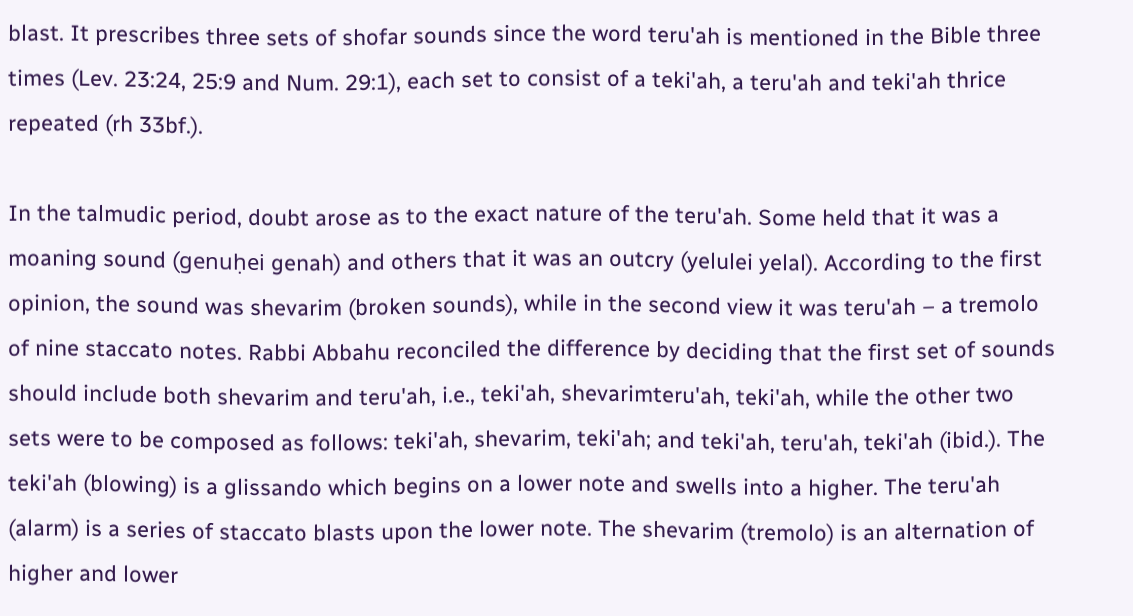blast. It prescribes three sets of shofar sounds since the word teru'ah is mentioned in the Bible three times (Lev. 23:24, 25:9 and Num. 29:1), each set to consist of a teki'ah, a teru'ah and teki'ah thrice repeated (rh 33bf.).

In the talmudic period, doubt arose as to the exact nature of the teru'ah. Some held that it was a moaning sound (genuḥei genah) and others that it was an outcry (yelulei yelal). According to the first opinion, the sound was shevarim (broken sounds), while in the second view it was teru'ah – a tremolo of nine staccato notes. Rabbi Abbahu reconciled the difference by deciding that the first set of sounds should include both shevarim and teru'ah, i.e., teki'ah, shevarimteru'ah, teki'ah, while the other two sets were to be composed as follows: teki'ah, shevarim, teki'ah; and teki'ah, teru'ah, teki'ah (ibid.). The teki'ah (blowing) is a glissando which begins on a lower note and swells into a higher. The teru'ah (alarm) is a series of staccato blasts upon the lower note. The shevarim (tremolo) is an alternation of higher and lower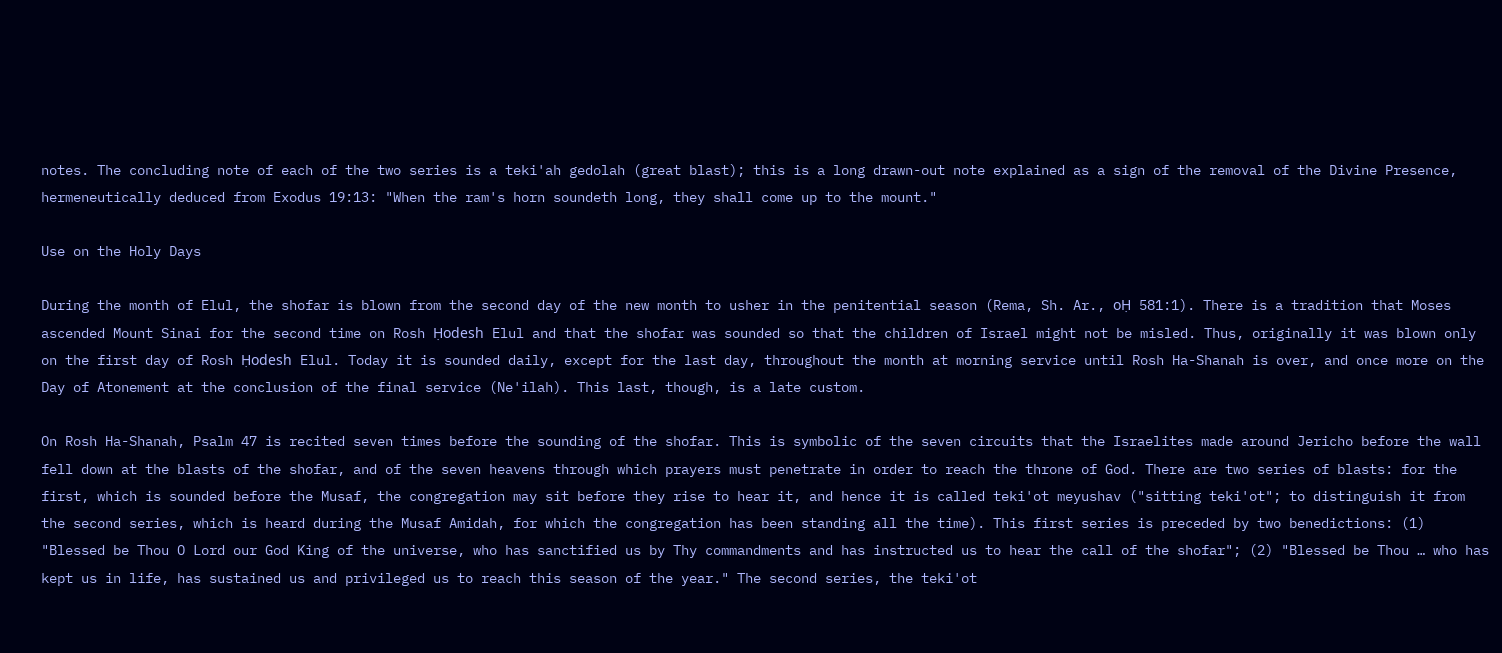notes. The concluding note of each of the two series is a teki'ah gedolah (great blast); this is a long drawn-out note explained as a sign of the removal of the Divine Presence, hermeneutically deduced from Exodus 19:13: "When the ram's horn soundeth long, they shall come up to the mount."

Use on the Holy Days

During the month of Elul, the shofar is blown from the second day of the new month to usher in the penitential season (Rema, Sh. Ar., oḤ 581:1). There is a tradition that Moses ascended Mount Sinai for the second time on Rosh Ḥodesh Elul and that the shofar was sounded so that the children of Israel might not be misled. Thus, originally it was blown only on the first day of Rosh Ḥodesh Elul. Today it is sounded daily, except for the last day, throughout the month at morning service until Rosh Ha-Shanah is over, and once more on the Day of Atonement at the conclusion of the final service (Ne'ilah). This last, though, is a late custom.

On Rosh Ha-Shanah, Psalm 47 is recited seven times before the sounding of the shofar. This is symbolic of the seven circuits that the Israelites made around Jericho before the wall fell down at the blasts of the shofar, and of the seven heavens through which prayers must penetrate in order to reach the throne of God. There are two series of blasts: for the first, which is sounded before the Musaf, the congregation may sit before they rise to hear it, and hence it is called teki'ot meyushav ("sitting teki'ot"; to distinguish it from the second series, which is heard during the Musaf Amidah, for which the congregation has been standing all the time). This first series is preceded by two benedictions: (1) "Blessed be Thou O Lord our God King of the universe, who has sanctified us by Thy commandments and has instructed us to hear the call of the shofar"; (2) "Blessed be Thou … who has kept us in life, has sustained us and privileged us to reach this season of the year." The second series, the teki'ot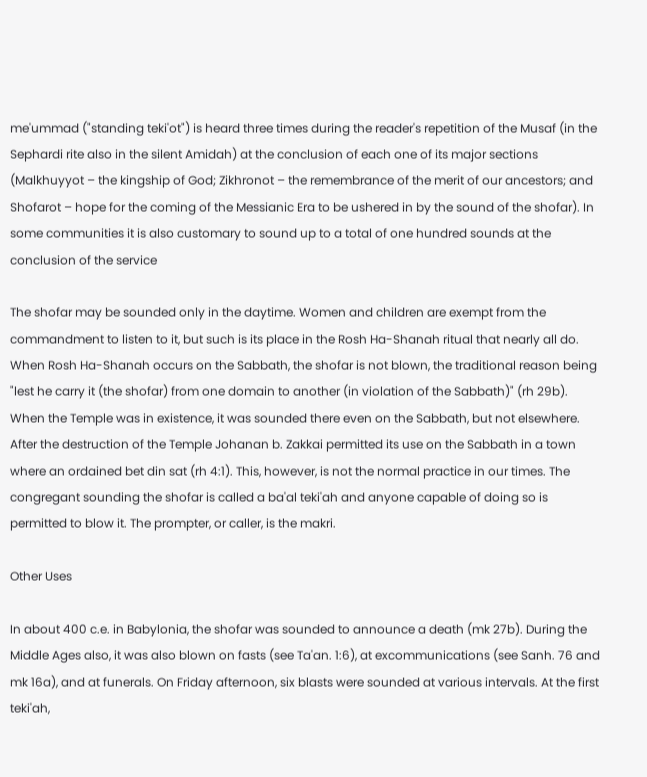me'ummad ("standing teki'ot") is heard three times during the reader's repetition of the Musaf (in the Sephardi rite also in the silent Amidah) at the conclusion of each one of its major sections (Malkhuyyot – the kingship of God; Zikhronot – the remembrance of the merit of our ancestors; and Shofarot – hope for the coming of the Messianic Era to be ushered in by the sound of the shofar). In some communities it is also customary to sound up to a total of one hundred sounds at the conclusion of the service

The shofar may be sounded only in the daytime. Women and children are exempt from the commandment to listen to it, but such is its place in the Rosh Ha-Shanah ritual that nearly all do. When Rosh Ha-Shanah occurs on the Sabbath, the shofar is not blown, the traditional reason being "lest he carry it (the shofar) from one domain to another (in violation of the Sabbath)" (rh 29b). When the Temple was in existence, it was sounded there even on the Sabbath, but not elsewhere. After the destruction of the Temple Johanan b. Zakkai permitted its use on the Sabbath in a town where an ordained bet din sat (rh 4:1). This, however, is not the normal practice in our times. The congregant sounding the shofar is called a ba'al teki'ah and anyone capable of doing so is permitted to blow it. The prompter, or caller, is the makri.

Other Uses

In about 400 c.e. in Babylonia, the shofar was sounded to announce a death (mk 27b). During the Middle Ages also, it was also blown on fasts (see Ta'an. 1:6), at excommunications (see Sanh. 76 and mk 16a), and at funerals. On Friday afternoon, six blasts were sounded at various intervals. At the first teki'ah,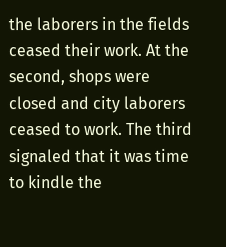the laborers in the fields ceased their work. At the second, shops were closed and city laborers ceased to work. The third signaled that it was time to kindle the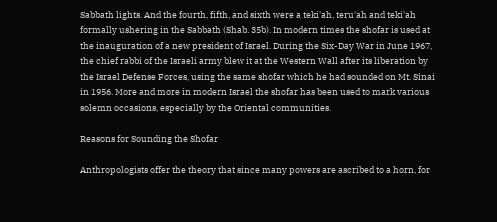Sabbath lights. And the fourth, fifth, and sixth were a teki'ah, teru'ah and teki'ah formally ushering in the Sabbath (Shab. 35b). In modern times the shofar is used at the inauguration of a new president of Israel. During the Six-Day War in June 1967, the chief rabbi of the Israeli army blew it at the Western Wall after its liberation by the Israel Defense Forces, using the same shofar which he had sounded on Mt. Sinai in 1956. More and more in modern Israel the shofar has been used to mark various solemn occasions, especially by the Oriental communities.

Reasons for Sounding the Shofar

Anthropologists offer the theory that since many powers are ascribed to a horn, for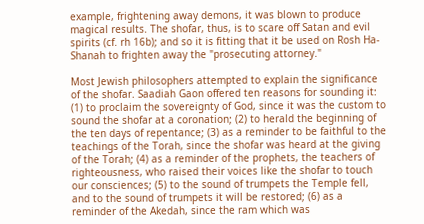example, frightening away demons, it was blown to produce magical results. The shofar, thus, is to scare off Satan and evil spirits (cf. rh 16b); and so it is fitting that it be used on Rosh Ha-Shanah to frighten away the "prosecuting attorney."

Most Jewish philosophers attempted to explain the significance of the shofar. Saadiah Gaon offered ten reasons for sounding it: (1) to proclaim the sovereignty of God, since it was the custom to sound the shofar at a coronation; (2) to herald the beginning of the ten days of repentance; (3) as a reminder to be faithful to the teachings of the Torah, since the shofar was heard at the giving of the Torah; (4) as a reminder of the prophets, the teachers of righteousness, who raised their voices like the shofar to touch our consciences; (5) to the sound of trumpets the Temple fell, and to the sound of trumpets it will be restored; (6) as a reminder of the Akedah, since the ram which was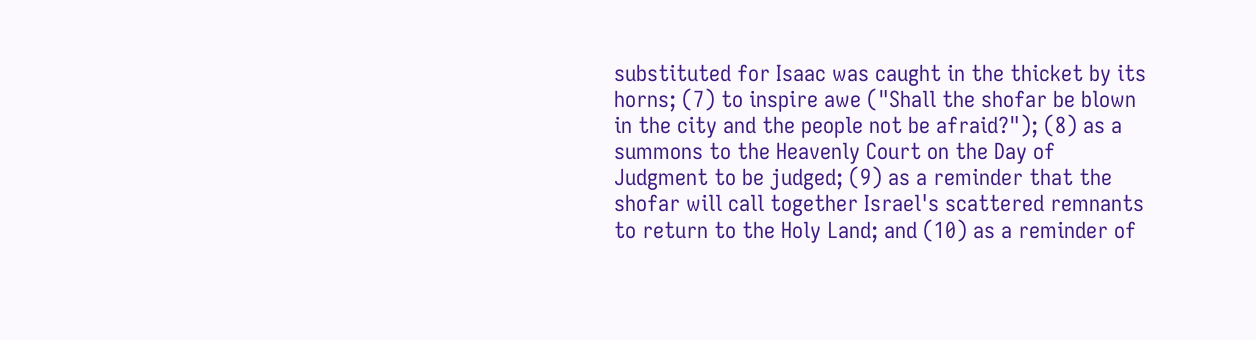substituted for Isaac was caught in the thicket by its horns; (7) to inspire awe ("Shall the shofar be blown in the city and the people not be afraid?"); (8) as a summons to the Heavenly Court on the Day of Judgment to be judged; (9) as a reminder that the shofar will call together Israel's scattered remnants to return to the Holy Land; and (10) as a reminder of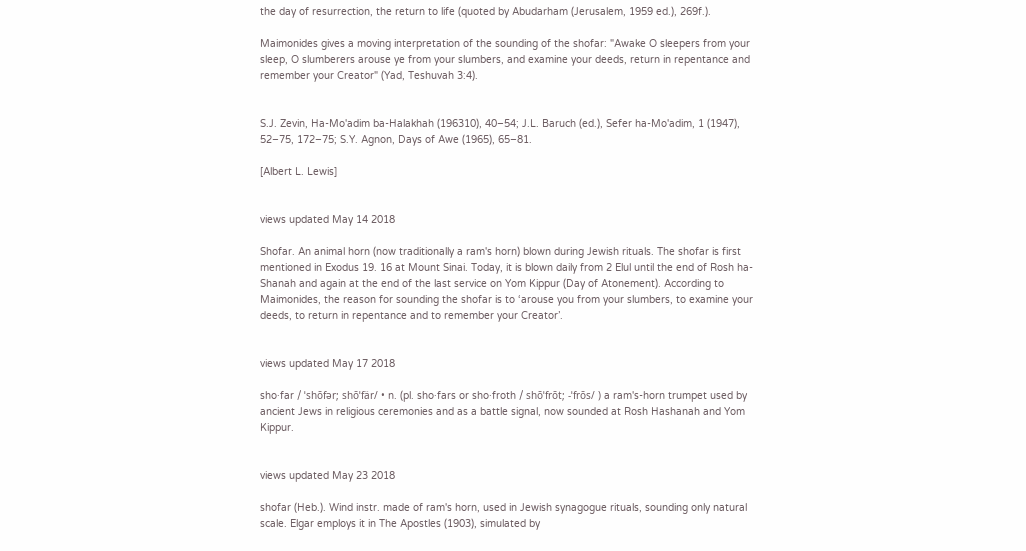the day of resurrection, the return to life (quoted by Abudarham (Jerusalem, 1959 ed.), 269f.).

Maimonides gives a moving interpretation of the sounding of the shofar: "Awake O sleepers from your sleep, O slumberers arouse ye from your slumbers, and examine your deeds, return in repentance and remember your Creator" (Yad, Teshuvah 3:4).


S.J. Zevin, Ha-Mo'adim ba-Halakhah (196310), 40–54; J.L. Baruch (ed.), Sefer ha-Mo'adim, 1 (1947), 52–75, 172–75; S.Y. Agnon, Days of Awe (1965), 65–81.

[Albert L. Lewis]


views updated May 14 2018

Shofar. An animal horn (now traditionally a ram's horn) blown during Jewish rituals. The shofar is first mentioned in Exodus 19. 16 at Mount Sinai. Today, it is blown daily from 2 Elul until the end of Rosh ha-Shanah and again at the end of the last service on Yom Kippur (Day of Atonement). According to Maimonides, the reason for sounding the shofar is to ‘arouse you from your slumbers, to examine your deeds, to return in repentance and to remember your Creator’.


views updated May 17 2018

sho·far / ˈshōfər; shōˈfär/ • n. (pl. sho·fars or sho·froth / shōˈfrōt; -ˈfrōs/ ) a ram's-horn trumpet used by ancient Jews in religious ceremonies and as a battle signal, now sounded at Rosh Hashanah and Yom Kippur.


views updated May 23 2018

shofar (Heb.). Wind instr. made of ram's horn, used in Jewish synagogue rituals, sounding only natural scale. Elgar employs it in The Apostles (1903), simulated by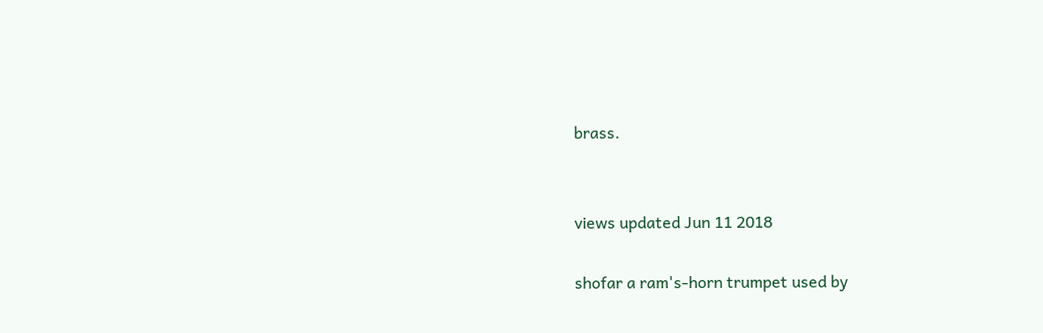brass.


views updated Jun 11 2018

shofar a ram's-horn trumpet used by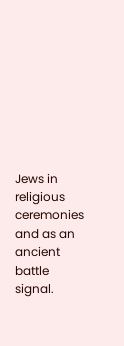Jews in religious ceremonies and as an ancient battle signal.